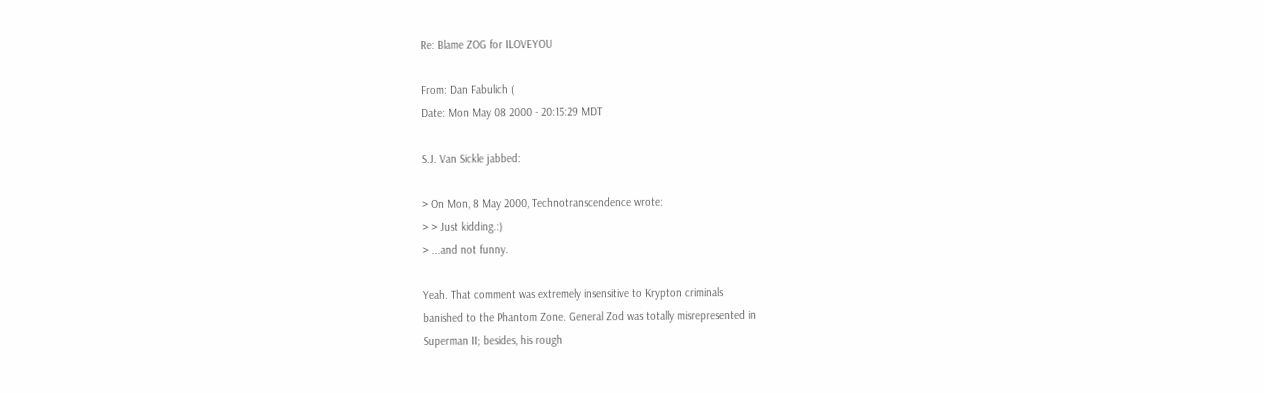Re: Blame ZOG for ILOVEYOU

From: Dan Fabulich (
Date: Mon May 08 2000 - 20:15:29 MDT

S.J. Van Sickle jabbed:

> On Mon, 8 May 2000, Technotranscendence wrote:
> > Just kidding.:)
> ...and not funny.

Yeah. That comment was extremely insensitive to Krypton criminals
banished to the Phantom Zone. General Zod was totally misrepresented in
Superman II; besides, his rough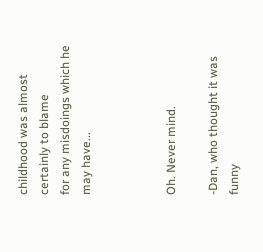childhood was almost certainly to blame
for any misdoings which he may have...



Oh. Never mind.

-Dan, who thought it was funny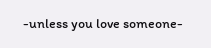-unless you love someone-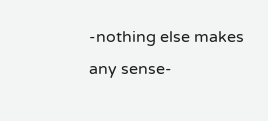-nothing else makes any sense-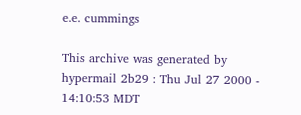e.e. cummings

This archive was generated by hypermail 2b29 : Thu Jul 27 2000 - 14:10:53 MDT